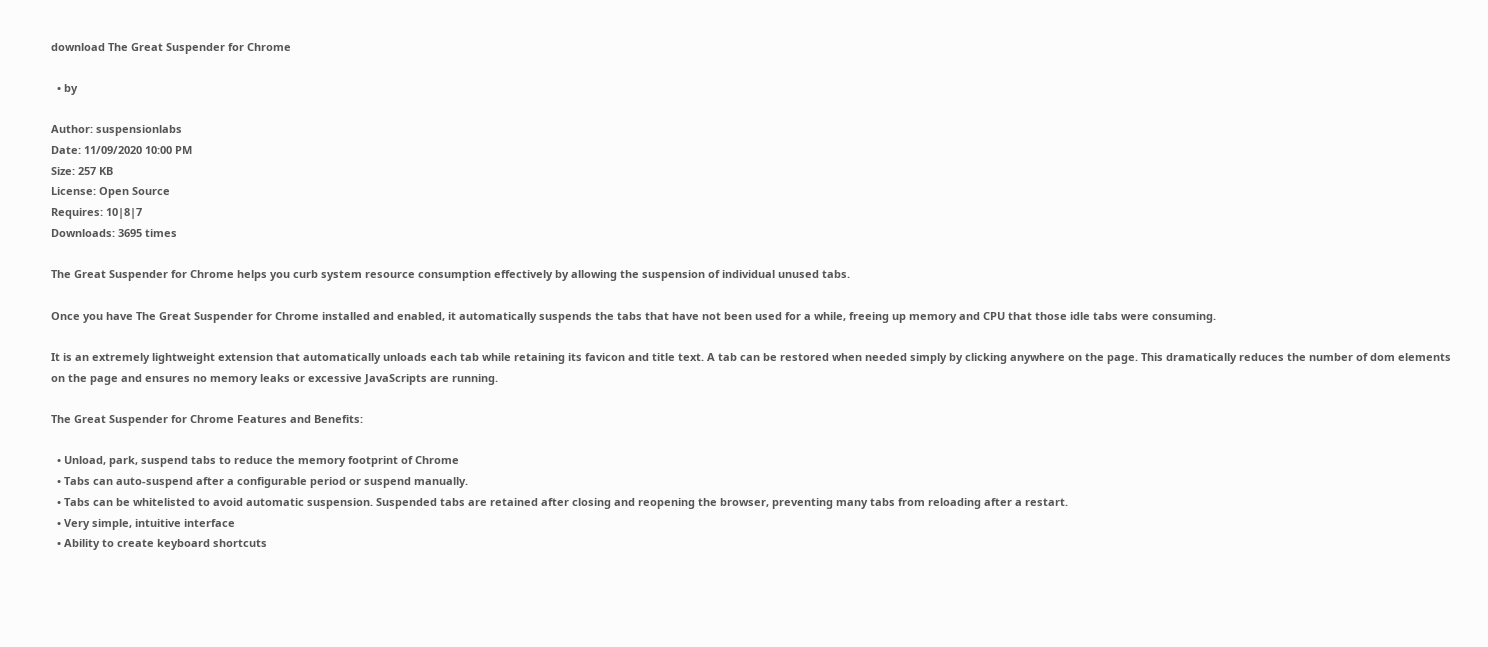download The Great Suspender for Chrome

  • by

Author: suspensionlabs
Date: 11/09/2020 10:00 PM
Size: 257 KB
License: Open Source
Requires: 10|8|7
Downloads: 3695 times

The Great Suspender for Chrome helps you curb system resource consumption effectively by allowing the suspension of individual unused tabs.

Once you have The Great Suspender for Chrome installed and enabled, it automatically suspends the tabs that have not been used for a while, freeing up memory and CPU that those idle tabs were consuming.

It is an extremely lightweight extension that automatically unloads each tab while retaining its favicon and title text. A tab can be restored when needed simply by clicking anywhere on the page. This dramatically reduces the number of dom elements on the page and ensures no memory leaks or excessive JavaScripts are running.

The Great Suspender for Chrome Features and Benefits:

  • Unload, park, suspend tabs to reduce the memory footprint of Chrome
  • Tabs can auto-suspend after a configurable period or suspend manually.
  • Tabs can be whitelisted to avoid automatic suspension. Suspended tabs are retained after closing and reopening the browser, preventing many tabs from reloading after a restart.
  • Very simple, intuitive interface
  • Ability to create keyboard shortcuts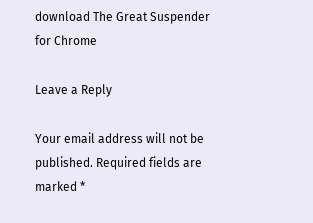download The Great Suspender for Chrome

Leave a Reply

Your email address will not be published. Required fields are marked *